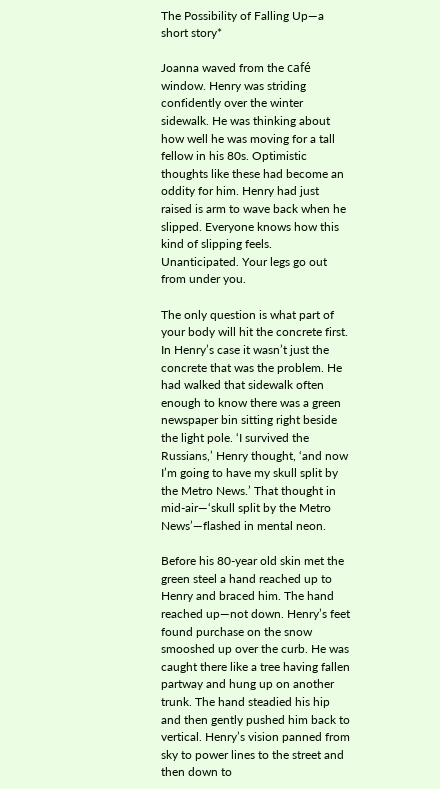The Possibility of Falling Up—a short story*

Joanna waved from the café window. Henry was striding confidently over the winter sidewalk. He was thinking about how well he was moving for a tall fellow in his 80s. Optimistic thoughts like these had become an oddity for him. Henry had just raised is arm to wave back when he slipped. Everyone knows how this kind of slipping feels. Unanticipated. Your legs go out from under you.

The only question is what part of your body will hit the concrete first. In Henry’s case it wasn’t just the concrete that was the problem. He had walked that sidewalk often enough to know there was a green newspaper bin sitting right beside the light pole. ‘I survived the Russians,’ Henry thought, ‘and now I’m going to have my skull split by the Metro News.’ That thought in mid-air—‘skull split by the Metro News’—flashed in mental neon.

Before his 80-year old skin met the green steel a hand reached up to Henry and braced him. The hand reached up—not down. Henry’s feet found purchase on the snow smooshed up over the curb. He was caught there like a tree having fallen partway and hung up on another trunk. The hand steadied his hip and then gently pushed him back to vertical. Henry’s vision panned from sky to power lines to the street and then down to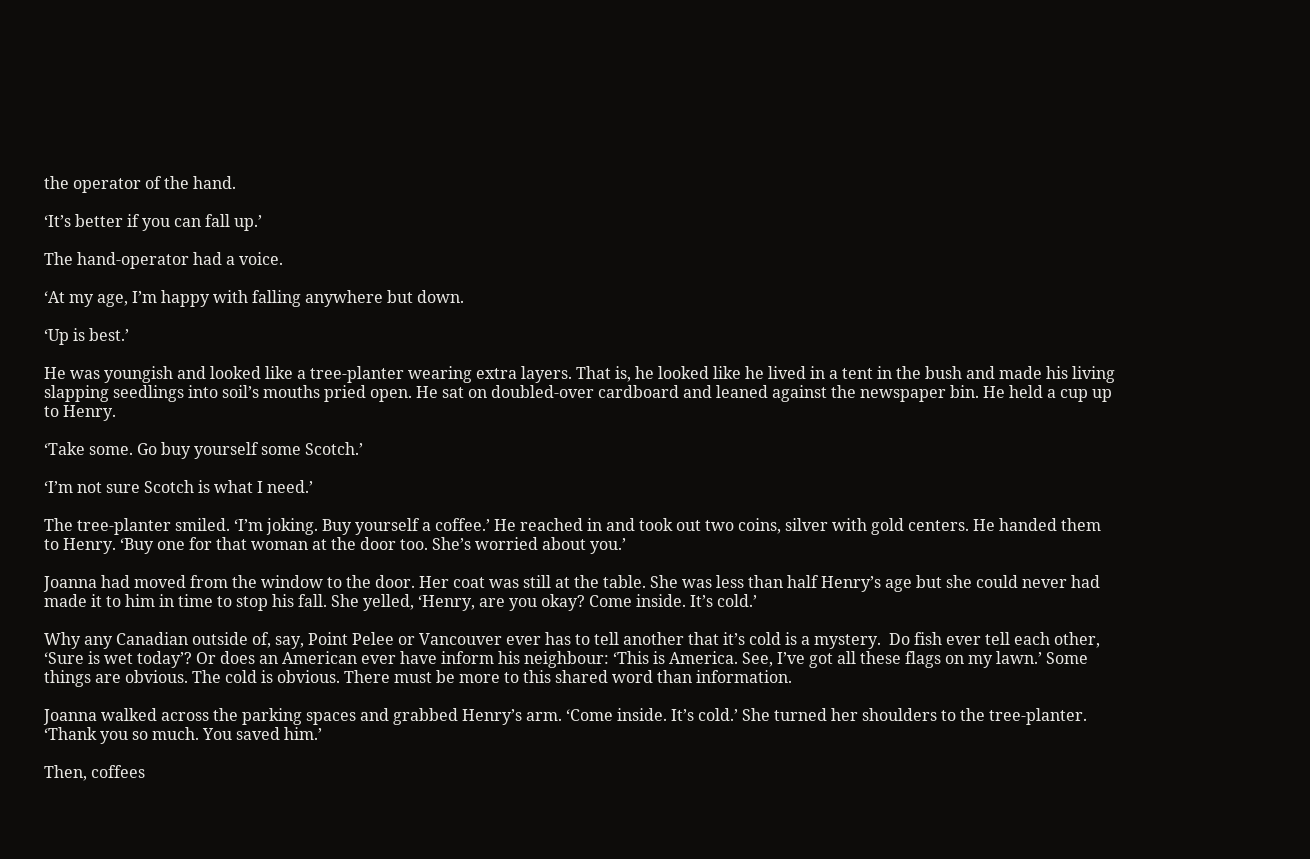the operator of the hand.

‘It’s better if you can fall up.’

The hand-operator had a voice.

‘At my age, I’m happy with falling anywhere but down.

‘Up is best.’

He was youngish and looked like a tree-planter wearing extra layers. That is, he looked like he lived in a tent in the bush and made his living slapping seedlings into soil’s mouths pried open. He sat on doubled-over cardboard and leaned against the newspaper bin. He held a cup up to Henry.

‘Take some. Go buy yourself some Scotch.’

‘I’m not sure Scotch is what I need.’

The tree-planter smiled. ‘I’m joking. Buy yourself a coffee.’ He reached in and took out two coins, silver with gold centers. He handed them to Henry. ‘Buy one for that woman at the door too. She’s worried about you.’

Joanna had moved from the window to the door. Her coat was still at the table. She was less than half Henry’s age but she could never had made it to him in time to stop his fall. She yelled, ‘Henry, are you okay? Come inside. It’s cold.’

Why any Canadian outside of, say, Point Pelee or Vancouver ever has to tell another that it’s cold is a mystery.  Do fish ever tell each other, ‘Sure is wet today’? Or does an American ever have inform his neighbour: ‘This is America. See, I’ve got all these flags on my lawn.’ Some things are obvious. The cold is obvious. There must be more to this shared word than information.

Joanna walked across the parking spaces and grabbed Henry’s arm. ‘Come inside. It’s cold.’ She turned her shoulders to the tree-planter. ‘Thank you so much. You saved him.’

Then, coffees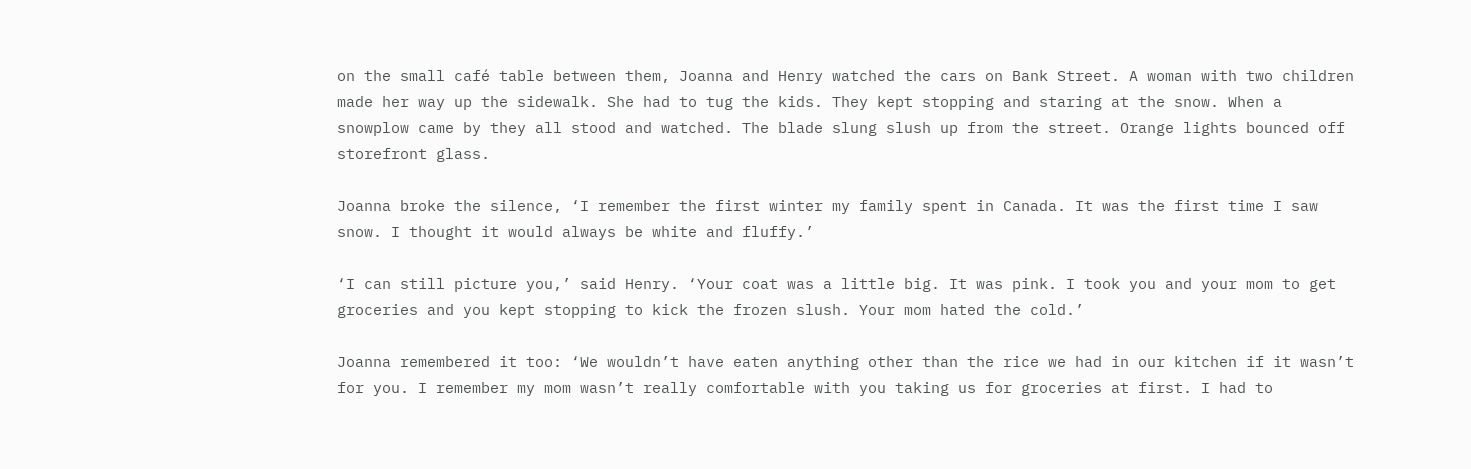on the small café table between them, Joanna and Henry watched the cars on Bank Street. A woman with two children made her way up the sidewalk. She had to tug the kids. They kept stopping and staring at the snow. When a snowplow came by they all stood and watched. The blade slung slush up from the street. Orange lights bounced off storefront glass.

Joanna broke the silence, ‘I remember the first winter my family spent in Canada. It was the first time I saw snow. I thought it would always be white and fluffy.’

‘I can still picture you,’ said Henry. ‘Your coat was a little big. It was pink. I took you and your mom to get groceries and you kept stopping to kick the frozen slush. Your mom hated the cold.’

Joanna remembered it too: ‘We wouldn’t have eaten anything other than the rice we had in our kitchen if it wasn’t for you. I remember my mom wasn’t really comfortable with you taking us for groceries at first. I had to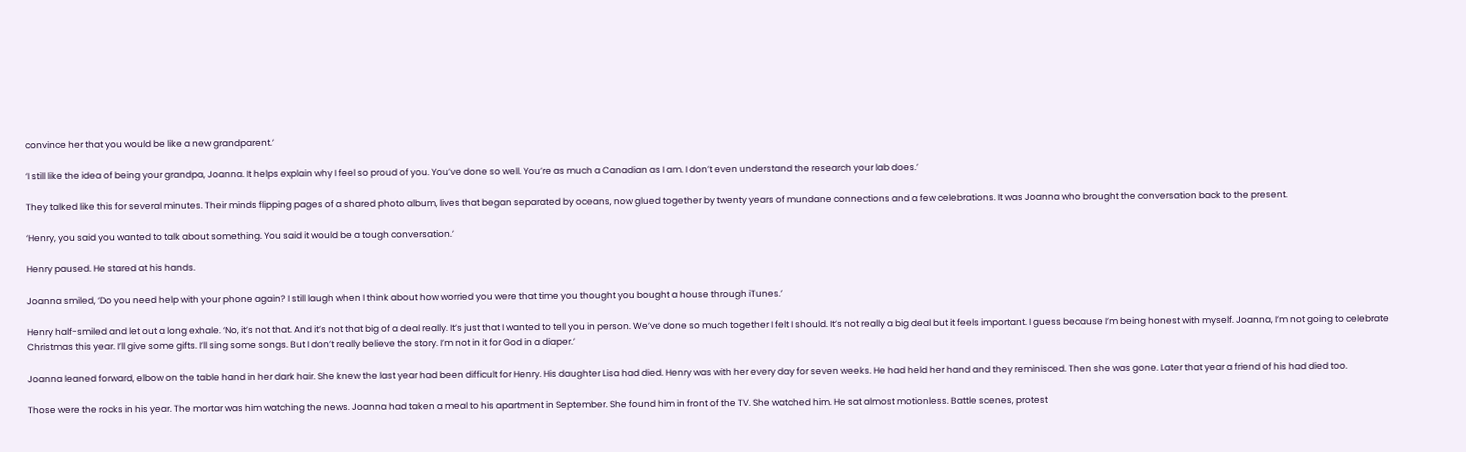convince her that you would be like a new grandparent.’

‘I still like the idea of being your grandpa, Joanna. It helps explain why I feel so proud of you. You’ve done so well. You’re as much a Canadian as I am. I don’t even understand the research your lab does.’

They talked like this for several minutes. Their minds flipping pages of a shared photo album, lives that began separated by oceans, now glued together by twenty years of mundane connections and a few celebrations. It was Joanna who brought the conversation back to the present.

‘Henry, you said you wanted to talk about something. You said it would be a tough conversation.’

Henry paused. He stared at his hands.

Joanna smiled, ‘Do you need help with your phone again? I still laugh when I think about how worried you were that time you thought you bought a house through iTunes.’

Henry half-smiled and let out a long exhale. ‘No, it’s not that. And it’s not that big of a deal really. It’s just that I wanted to tell you in person. We’ve done so much together I felt I should. It’s not really a big deal but it feels important. I guess because I’m being honest with myself. Joanna, I’m not going to celebrate Christmas this year. I’ll give some gifts. I’ll sing some songs. But I don’t really believe the story. I’m not in it for God in a diaper.’

Joanna leaned forward, elbow on the table hand in her dark hair. She knew the last year had been difficult for Henry. His daughter Lisa had died. Henry was with her every day for seven weeks. He had held her hand and they reminisced. Then she was gone. Later that year a friend of his had died too.

Those were the rocks in his year. The mortar was him watching the news. Joanna had taken a meal to his apartment in September. She found him in front of the TV. She watched him. He sat almost motionless. Battle scenes, protest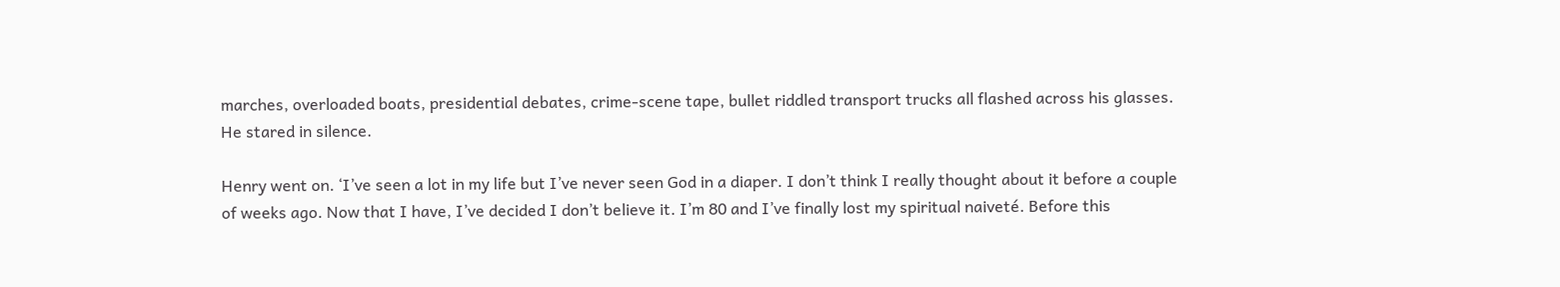marches, overloaded boats, presidential debates, crime-scene tape, bullet riddled transport trucks all flashed across his glasses. He stared in silence.

Henry went on. ‘I’ve seen a lot in my life but I’ve never seen God in a diaper. I don’t think I really thought about it before a couple of weeks ago. Now that I have, I’ve decided I don’t believe it. I’m 80 and I’ve finally lost my spiritual naiveté. Before this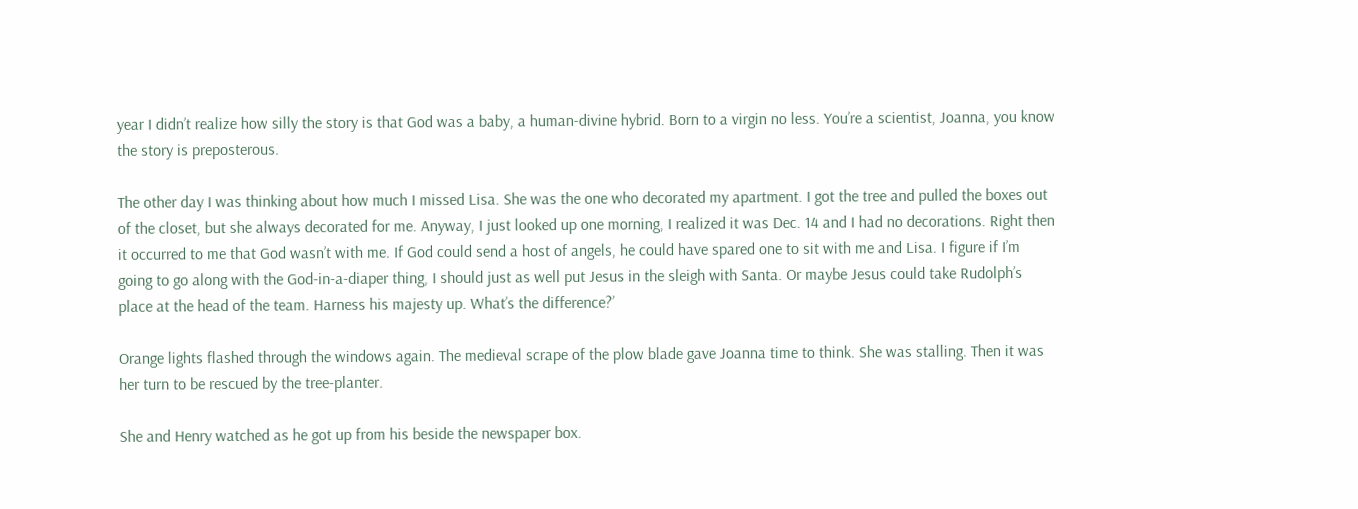year I didn’t realize how silly the story is that God was a baby, a human-divine hybrid. Born to a virgin no less. You’re a scientist, Joanna, you know the story is preposterous.

The other day I was thinking about how much I missed Lisa. She was the one who decorated my apartment. I got the tree and pulled the boxes out of the closet, but she always decorated for me. Anyway, I just looked up one morning, I realized it was Dec. 14 and I had no decorations. Right then it occurred to me that God wasn’t with me. If God could send a host of angels, he could have spared one to sit with me and Lisa. I figure if I’m going to go along with the God-in-a-diaper thing, I should just as well put Jesus in the sleigh with Santa. Or maybe Jesus could take Rudolph’s place at the head of the team. Harness his majesty up. What’s the difference?’

Orange lights flashed through the windows again. The medieval scrape of the plow blade gave Joanna time to think. She was stalling. Then it was her turn to be rescued by the tree-planter.

She and Henry watched as he got up from his beside the newspaper box.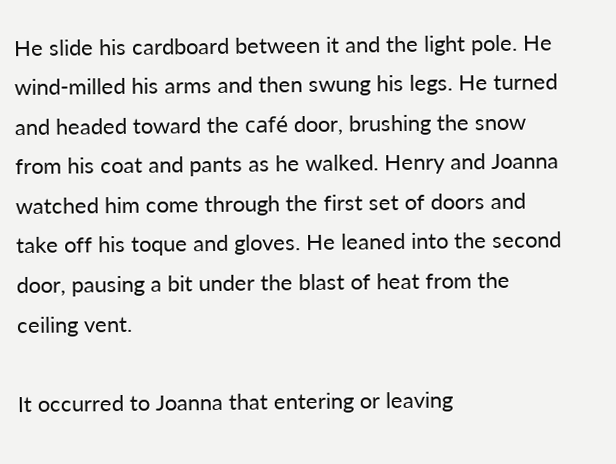He slide his cardboard between it and the light pole. He wind-milled his arms and then swung his legs. He turned and headed toward the café door, brushing the snow from his coat and pants as he walked. Henry and Joanna watched him come through the first set of doors and take off his toque and gloves. He leaned into the second door, pausing a bit under the blast of heat from the ceiling vent.

It occurred to Joanna that entering or leaving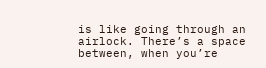is like going through an airlock. There’s a space between, when you’re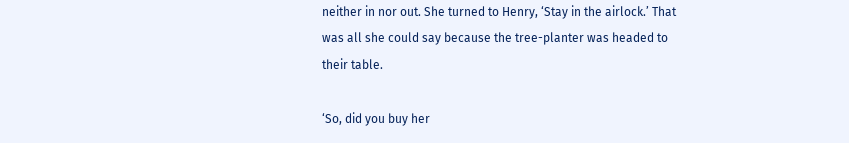neither in nor out. She turned to Henry, ‘Stay in the airlock.’ That was all she could say because the tree-planter was headed to their table.

‘So, did you buy her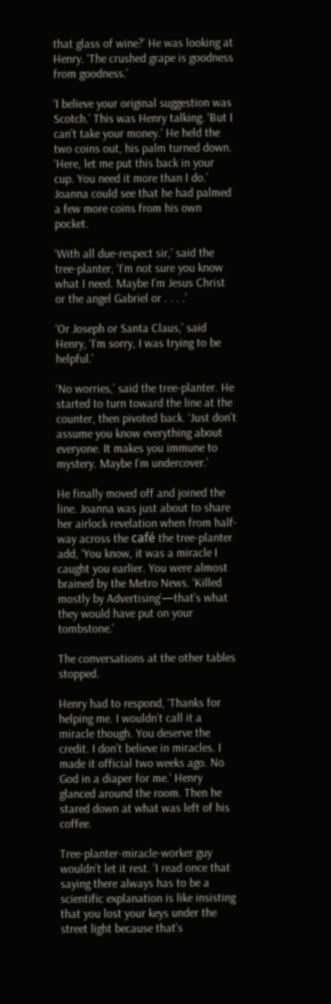that glass of wine?’ He was looking at Henry. ‘The crushed grape is goodness from goodness.’

‘I believe your original suggestion was Scotch.’ This was Henry talking. ‘But I can’t take your money.’ He held the two coins out, his palm turned down. ‘Here, let me put this back in your cup. You need it more than I do.’ Joanna could see that he had palmed a few more coins from his own pocket.

‘With all due-respect sir,’ said the tree-planter, ‘I’m not sure you know what I need. Maybe I’m Jesus Christ or the angel Gabriel or . . . .’

‘Or Joseph or Santa Claus,’ said Henry, ‘I’m sorry, I was trying to be helpful.’

‘No worries,’ said the tree-planter. He started to turn toward the line at the counter, then pivoted back. ‘Just don’t assume you know everything about everyone. It makes you immune to mystery. Maybe I’m undercover.’

He finally moved off and joined the line. Joanna was just about to share her airlock revelation when from half-way across the café the tree-planter add, ‘You know, it was a miracle I caught you earlier. You were almost brained by the Metro News. ‘Killed mostly by Advertising’—that’s what they would have put on your tombstone.’

The conversations at the other tables stopped.

Henry had to respond, ‘Thanks for helping me. I wouldn’t call it a miracle though. You deserve the credit. I don’t believe in miracles. I made it official two weeks ago. No God in a diaper for me.’ Henry glanced around the room. Then he stared down at what was left of his coffee.

Tree-planter-miracle-worker guy wouldn’t let it rest. ‘I read once that saying there always has to be a scientific explanation is like insisting that you lost your keys under the street light because that’s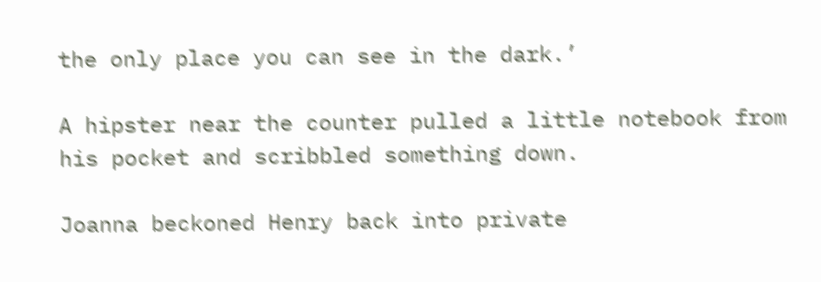the only place you can see in the dark.’

A hipster near the counter pulled a little notebook from his pocket and scribbled something down.

Joanna beckoned Henry back into private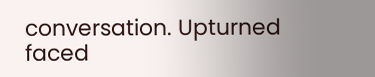conversation. Upturned faced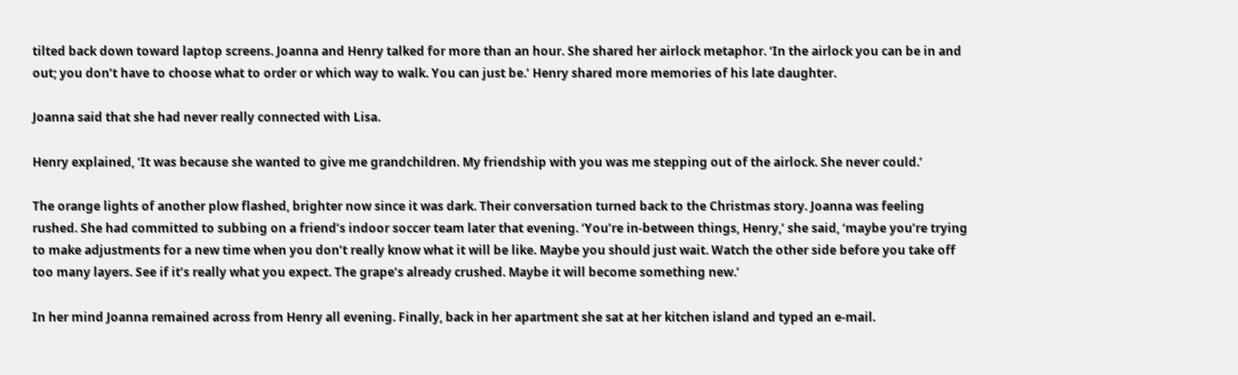tilted back down toward laptop screens. Joanna and Henry talked for more than an hour. She shared her airlock metaphor. ‘In the airlock you can be in and out; you don’t have to choose what to order or which way to walk. You can just be.’ Henry shared more memories of his late daughter.

Joanna said that she had never really connected with Lisa.

Henry explained, ‘It was because she wanted to give me grandchildren. My friendship with you was me stepping out of the airlock. She never could.’

The orange lights of another plow flashed, brighter now since it was dark. Their conversation turned back to the Christmas story. Joanna was feeling rushed. She had committed to subbing on a friend’s indoor soccer team later that evening. ‘You’re in-between things, Henry,’ she said, ‘maybe you’re trying to make adjustments for a new time when you don’t really know what it will be like. Maybe you should just wait. Watch the other side before you take off too many layers. See if it’s really what you expect. The grape’s already crushed. Maybe it will become something new.’

In her mind Joanna remained across from Henry all evening. Finally, back in her apartment she sat at her kitchen island and typed an e-mail.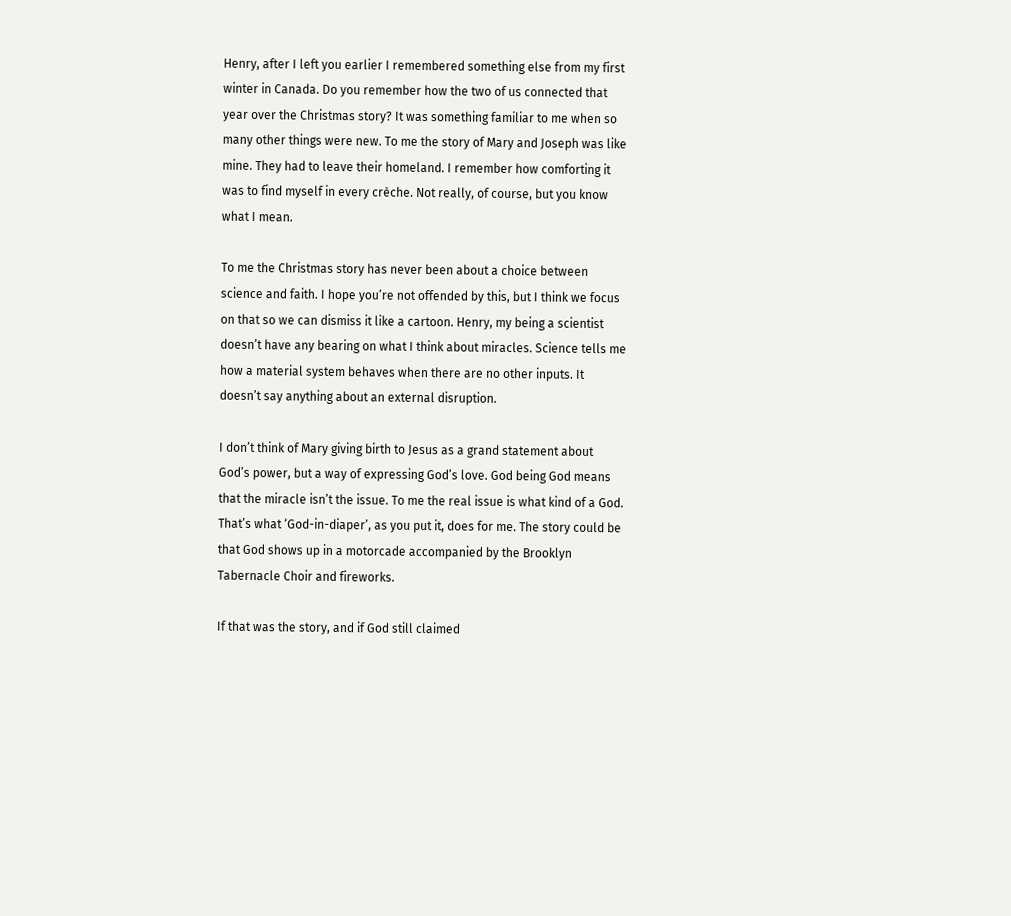Henry, after I left you earlier I remembered something else from my first winter in Canada. Do you remember how the two of us connected that year over the Christmas story? It was something familiar to me when so many other things were new. To me the story of Mary and Joseph was like mine. They had to leave their homeland. I remember how comforting it was to find myself in every crèche. Not really, of course, but you know what I mean.

To me the Christmas story has never been about a choice between science and faith. I hope you’re not offended by this, but I think we focus on that so we can dismiss it like a cartoon. Henry, my being a scientist doesn’t have any bearing on what I think about miracles. Science tells me how a material system behaves when there are no other inputs. It doesn’t say anything about an external disruption.

I don’t think of Mary giving birth to Jesus as a grand statement about God’s power, but a way of expressing God’s love. God being God means that the miracle isn’t the issue. To me the real issue is what kind of a God. That’s what ‘God-in-diaper’, as you put it, does for me. The story could be that God shows up in a motorcade accompanied by the Brooklyn Tabernacle Choir and fireworks.

If that was the story, and if God still claimed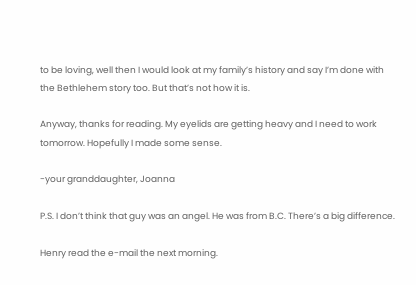to be loving, well then I would look at my family’s history and say I’m done with the Bethlehem story too. But that’s not how it is.

Anyway, thanks for reading. My eyelids are getting heavy and I need to work tomorrow. Hopefully I made some sense.

-your granddaughter, Joanna

P.S. I don’t think that guy was an angel. He was from B.C. There’s a big difference.

Henry read the e-mail the next morning.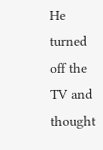He turned off the TV and thought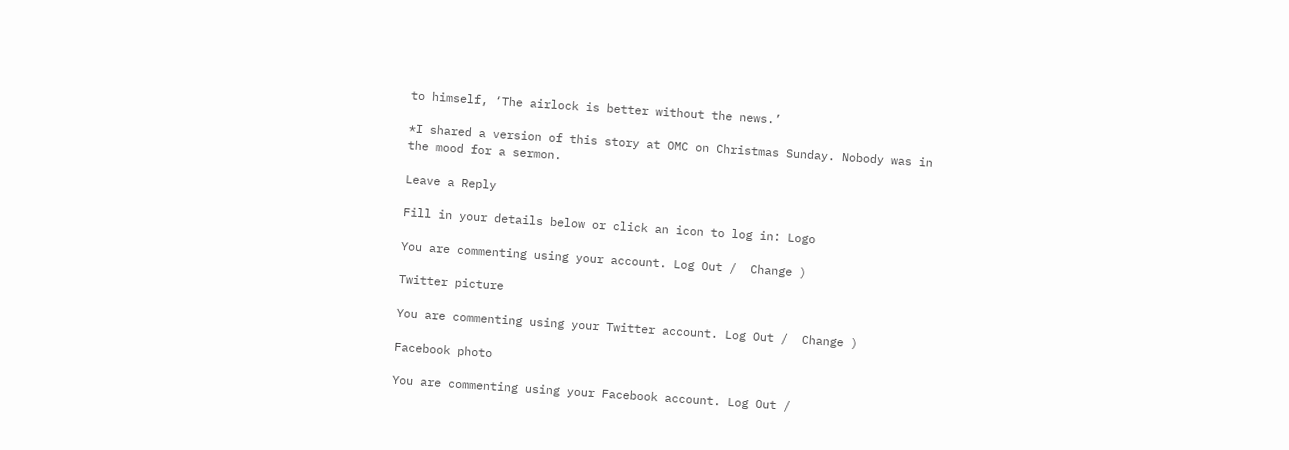to himself, ‘The airlock is better without the news.’

*I shared a version of this story at OMC on Christmas Sunday. Nobody was in the mood for a sermon.

Leave a Reply

Fill in your details below or click an icon to log in: Logo

You are commenting using your account. Log Out /  Change )

Twitter picture

You are commenting using your Twitter account. Log Out /  Change )

Facebook photo

You are commenting using your Facebook account. Log Out /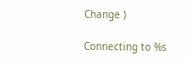Change )

Connecting to %s